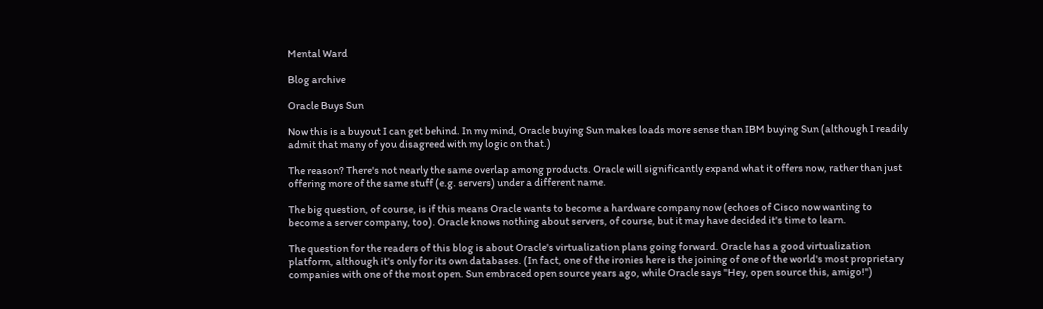Mental Ward

Blog archive

Oracle Buys Sun

Now this is a buyout I can get behind. In my mind, Oracle buying Sun makes loads more sense than IBM buying Sun (although I readily admit that many of you disagreed with my logic on that.)

The reason? There's not nearly the same overlap among products. Oracle will significantly expand what it offers now, rather than just offering more of the same stuff (e.g. servers) under a different name.

The big question, of course, is if this means Oracle wants to become a hardware company now (echoes of Cisco now wanting to become a server company, too). Oracle knows nothing about servers, of course, but it may have decided it's time to learn.

The question for the readers of this blog is about Oracle's virtualization plans going forward. Oracle has a good virtualization platform, although it's only for its own databases. (In fact, one of the ironies here is the joining of one of the world's most proprietary companies with one of the most open. Sun embraced open source years ago, while Oracle says "Hey, open source this, amigo!")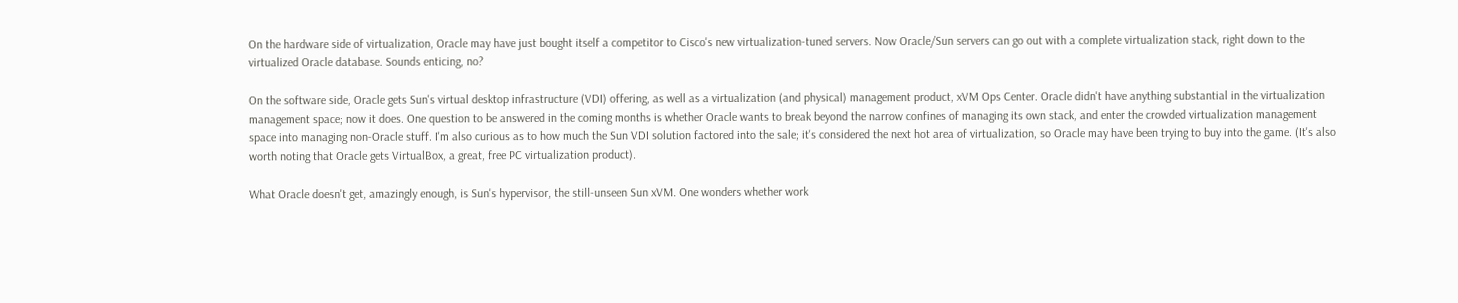On the hardware side of virtualization, Oracle may have just bought itself a competitor to Cisco's new virtualization-tuned servers. Now Oracle/Sun servers can go out with a complete virtualization stack, right down to the virtualized Oracle database. Sounds enticing, no?

On the software side, Oracle gets Sun's virtual desktop infrastructure (VDI) offering, as well as a virtualization (and physical) management product, xVM Ops Center. Oracle didn't have anything substantial in the virtualization management space; now it does. One question to be answered in the coming months is whether Oracle wants to break beyond the narrow confines of managing its own stack, and enter the crowded virtualization management space into managing non-Oracle stuff. I'm also curious as to how much the Sun VDI solution factored into the sale; it's considered the next hot area of virtualization, so Oracle may have been trying to buy into the game. (It's also worth noting that Oracle gets VirtualBox, a great, free PC virtualization product).

What Oracle doesn't get, amazingly enough, is Sun's hypervisor, the still-unseen Sun xVM. One wonders whether work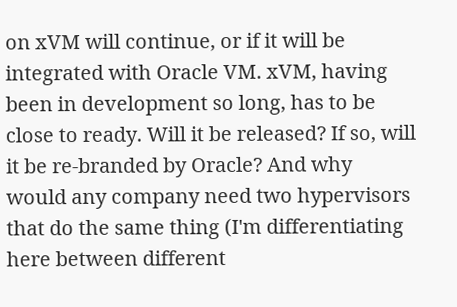on xVM will continue, or if it will be integrated with Oracle VM. xVM, having been in development so long, has to be close to ready. Will it be released? If so, will it be re-branded by Oracle? And why would any company need two hypervisors that do the same thing (I'm differentiating here between different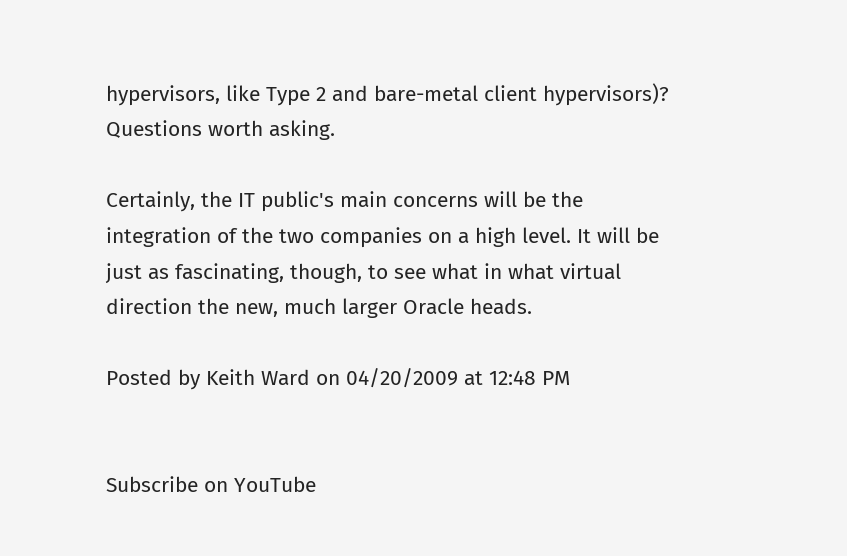hypervisors, like Type 2 and bare-metal client hypervisors)? Questions worth asking.

Certainly, the IT public's main concerns will be the integration of the two companies on a high level. It will be just as fascinating, though, to see what in what virtual direction the new, much larger Oracle heads.

Posted by Keith Ward on 04/20/2009 at 12:48 PM


Subscribe on YouTube